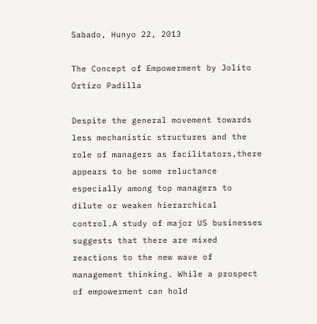Sabado, Hunyo 22, 2013

The Concept of Empowerment by Jolito Ortizo Padilla

Despite the general movement towards less mechanistic structures and the role of managers as facilitators,there appears to be some reluctance especially among top managers to dilute or weaken hierarchical control.A study of major US businesses suggests that there are mixed reactions to the new wave of management thinking. While a prospect of empowerment can hold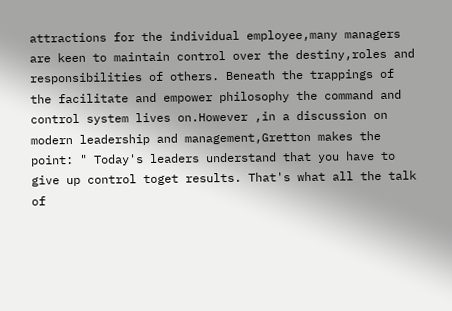attractions for the individual employee,many managers are keen to maintain control over the destiny,roles and responsibilities of others. Beneath the trappings of the facilitate and empower philosophy the command and control system lives on.However ,in a discussion on modern leadership and management,Gretton makes the point: " Today's leaders understand that you have to give up control toget results. That's what all the talk of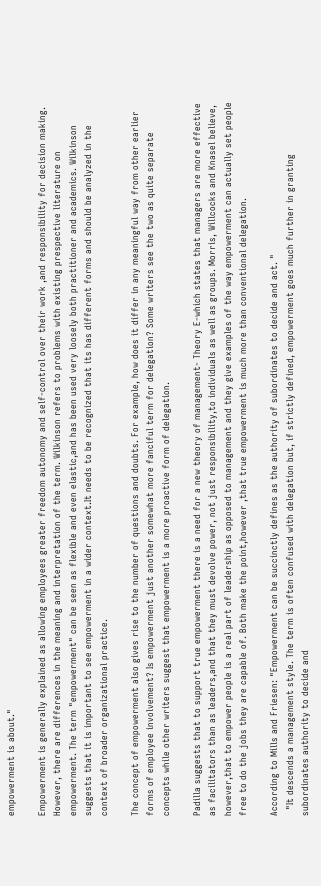empowerment is about."

Empowerment is generally explained as allowing employees greater freedom autonomy and self-control over their work ,and responsibility for decision making. However, there are differences in the meaning and interpretation of the term. Wilkinson refers to problems with existing prespective literature on empowerment. The term "empowerment" can be seen as flexible and even elastic,and has been used very loosely both practitioner and academics. Wilkinson suggests that it is important to see empowerment in a wider context.It needs to be recognized that its has different forms and should be analyzed in the context of broader organizational practice.

The concept of empowerment also gives rise to the number of questions and doubts. For example, how does it differ in any meaningful way from other earlier forms of employee involvement? Is empowerment just another somewhat more fanciful term for delegation? Some writers see the two as quite separate concepts while other writers suggest that empowerment is a more proactive form of delegation.

Padilla suggests that to support true empowerment there is a need for a new theory of management- Theory E-which states that managers are more effective as facilitators than as leaders,and that they must devolve power, not just responsibility,to individuals as well as groups. Morris, Willcocks and Knasel believe, however,that to empower people is a real part of leadership as opposed to management and they give examples of the way empowerment can actually set people free to do the jobs they are capable of. Both make the point,however ,that true empowerment is much more than conventional delegation.

According to Mills and Friesen: "Empowerment can be succinctly defines as the authority of subordinates to decide and act. "
  "It descends a management style. The term is often confused with delegation but, if strictly defined, empowerment goes much further in granting subordinates authority to decide and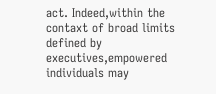act. Indeed,within the contaxt of broad limits defined by executives,empowered individuals may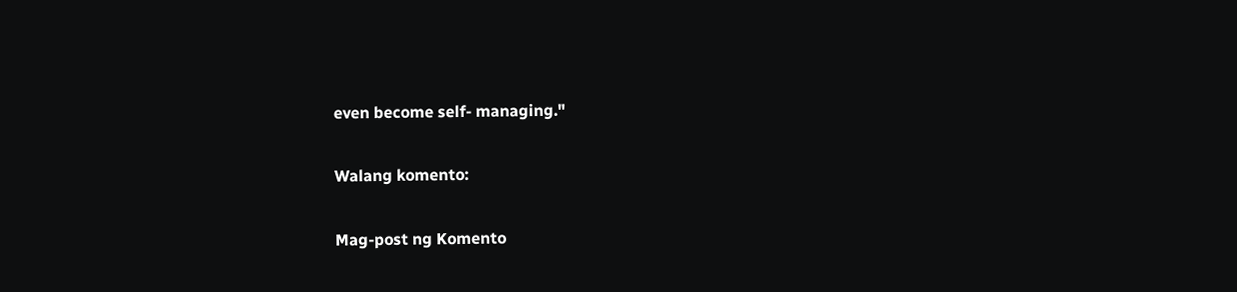even become self- managing."

Walang komento:

Mag-post ng Komento